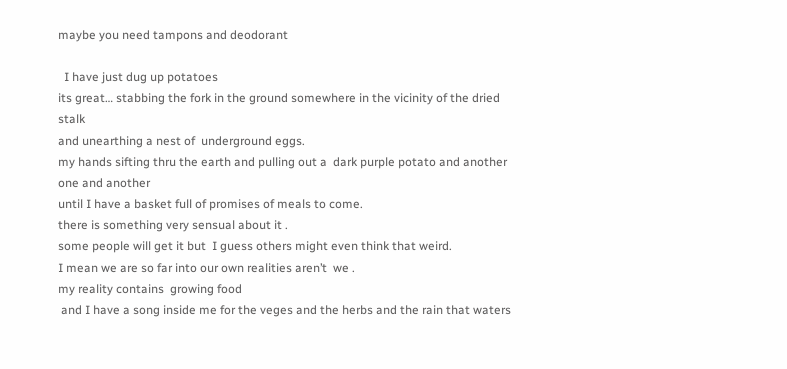maybe you need tampons and deodorant

  I have just dug up potatoes
its great… stabbing the fork in the ground somewhere in the vicinity of the dried stalk
and unearthing a nest of  underground eggs.
my hands sifting thru the earth and pulling out a  dark purple potato and another one and another
until I have a basket full of promises of meals to come.
there is something very sensual about it .
some people will get it but  I guess others might even think that weird.
I mean we are so far into our own realities aren’t  we .
my reality contains  growing food
 and I have a song inside me for the veges and the herbs and the rain that waters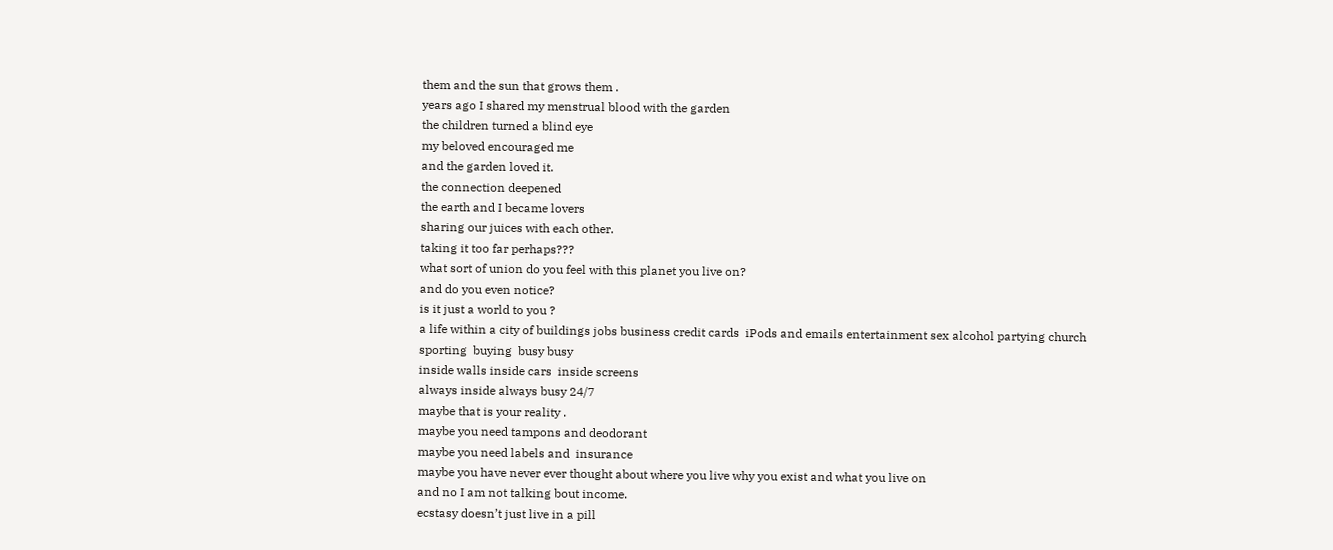them and the sun that grows them .
years ago I shared my menstrual blood with the garden
the children turned a blind eye
my beloved encouraged me
and the garden loved it.
the connection deepened
the earth and I became lovers
sharing our juices with each other.
taking it too far perhaps???
what sort of union do you feel with this planet you live on?
and do you even notice?
is it just a world to you ?
a life within a city of buildings jobs business credit cards  iPods and emails entertainment sex alcohol partying church sporting  buying  busy busy
inside walls inside cars  inside screens
always inside always busy 24/7
maybe that is your reality .
maybe you need tampons and deodorant
maybe you need labels and  insurance
maybe you have never ever thought about where you live why you exist and what you live on
and no I am not talking bout income.
ecstasy doesn’t just live in a pill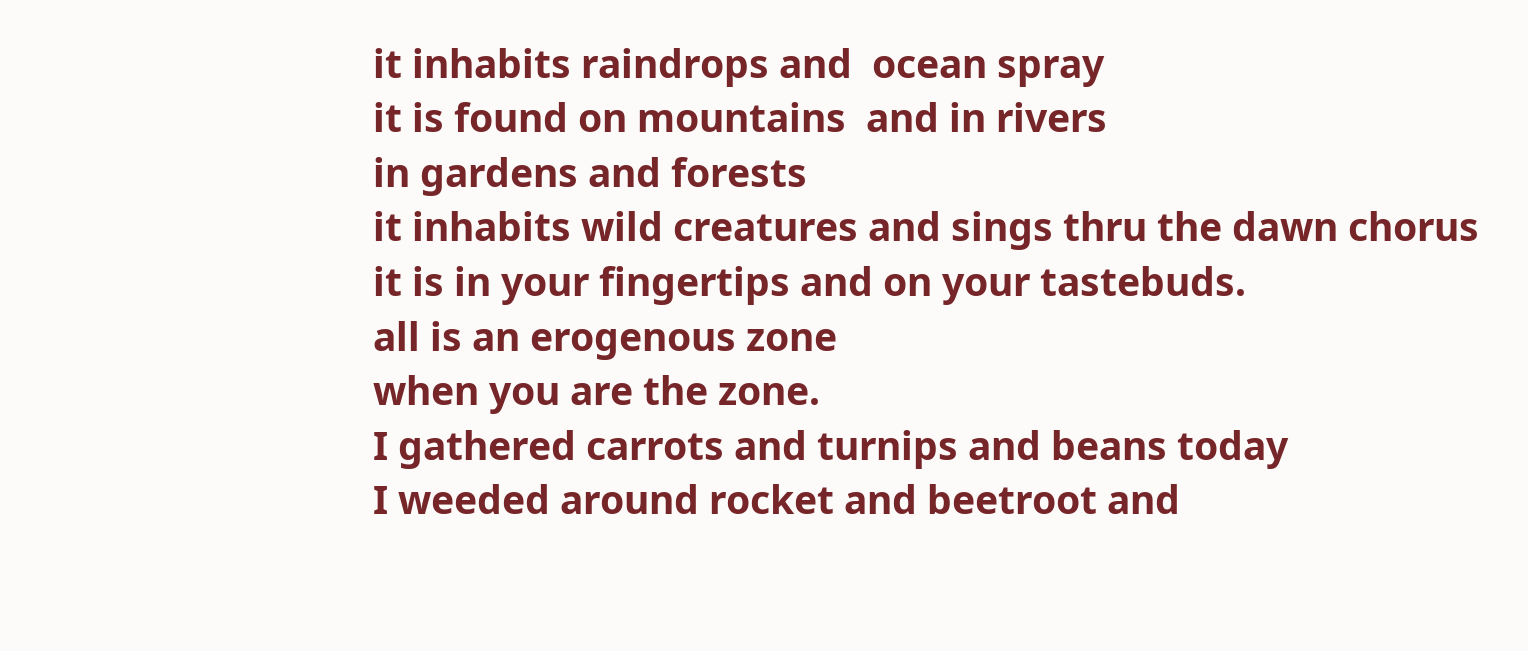it inhabits raindrops and  ocean spray
it is found on mountains  and in rivers
in gardens and forests
it inhabits wild creatures and sings thru the dawn chorus
it is in your fingertips and on your tastebuds.
all is an erogenous zone
when you are the zone.
I gathered carrots and turnips and beans today
I weeded around rocket and beetroot and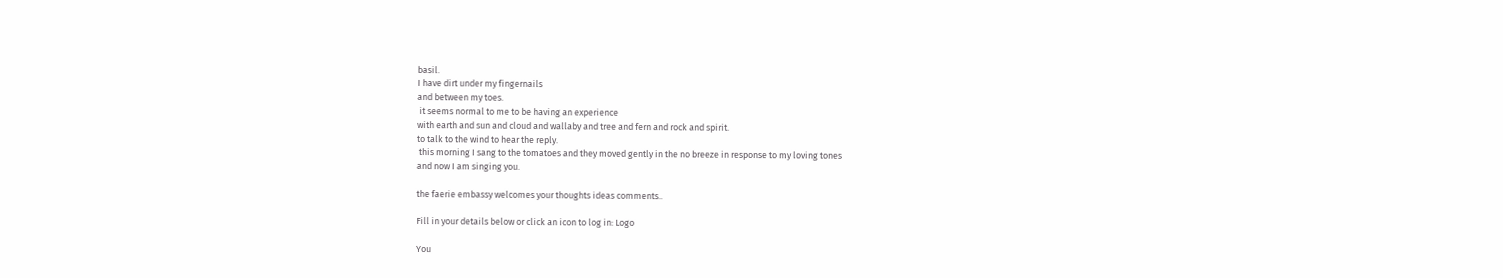basil.
I have dirt under my fingernails
and between my toes.
 it seems normal to me to be having an experience
with earth and sun and cloud and wallaby and tree and fern and rock and spirit.
to talk to the wind to hear the reply.
 this morning I sang to the tomatoes and they moved gently in the no breeze in response to my loving tones
and now I am singing you.

the faerie embassy welcomes your thoughts ideas comments..

Fill in your details below or click an icon to log in: Logo

You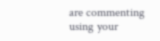are commenting using your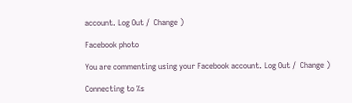account. Log Out /  Change )

Facebook photo

You are commenting using your Facebook account. Log Out /  Change )

Connecting to %s